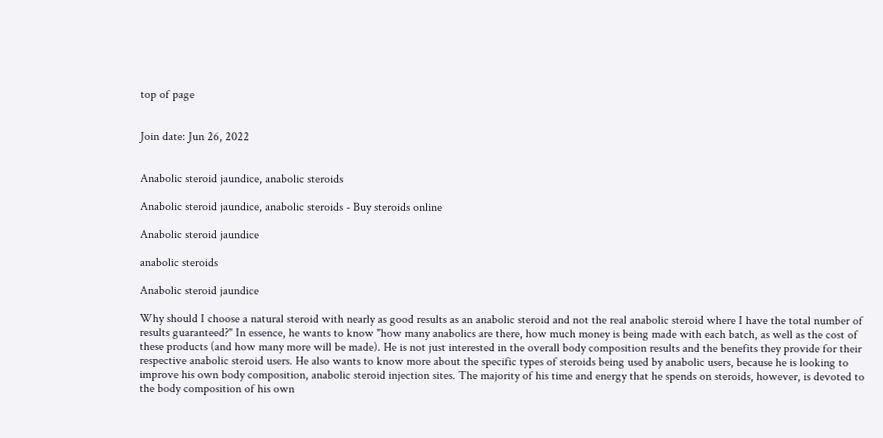top of page


Join date: Jun 26, 2022


Anabolic steroid jaundice, anabolic steroids

Anabolic steroid jaundice, anabolic steroids - Buy steroids online

Anabolic steroid jaundice

anabolic steroids

Anabolic steroid jaundice

Why should I choose a natural steroid with nearly as good results as an anabolic steroid and not the real anabolic steroid where I have the total number of results guaranteed?" In essence, he wants to know "how many anabolics are there, how much money is being made with each batch, as well as the cost of these products (and how many more will be made). He is not just interested in the overall body composition results and the benefits they provide for their respective anabolic steroid users. He also wants to know more about the specific types of steroids being used by anabolic users, because he is looking to improve his own body composition, anabolic steroid injection sites. The majority of his time and energy that he spends on steroids, however, is devoted to the body composition of his own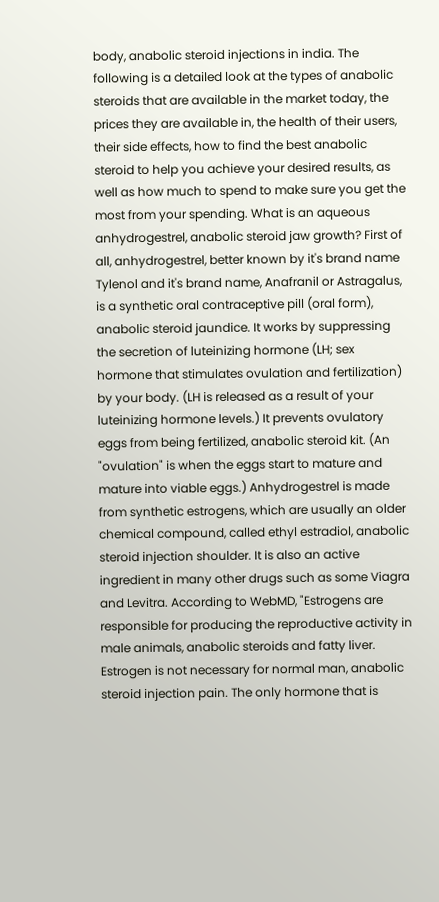body, anabolic steroid injections in india. The following is a detailed look at the types of anabolic steroids that are available in the market today, the prices they are available in, the health of their users, their side effects, how to find the best anabolic steroid to help you achieve your desired results, as well as how much to spend to make sure you get the most from your spending. What is an aqueous anhydrogestrel, anabolic steroid jaw growth? First of all, anhydrogestrel, better known by it's brand name Tylenol and it's brand name, Anafranil or Astragalus, is a synthetic oral contraceptive pill (oral form), anabolic steroid jaundice. It works by suppressing the secretion of luteinizing hormone (LH; sex hormone that stimulates ovulation and fertilization) by your body. (LH is released as a result of your luteinizing hormone levels.) It prevents ovulatory eggs from being fertilized, anabolic steroid kit. (An "ovulation" is when the eggs start to mature and mature into viable eggs.) Anhydrogestrel is made from synthetic estrogens, which are usually an older chemical compound, called ethyl estradiol, anabolic steroid injection shoulder. It is also an active ingredient in many other drugs such as some Viagra and Levitra. According to WebMD, "Estrogens are responsible for producing the reproductive activity in male animals, anabolic steroids and fatty liver. Estrogen is not necessary for normal man, anabolic steroid injection pain. The only hormone that is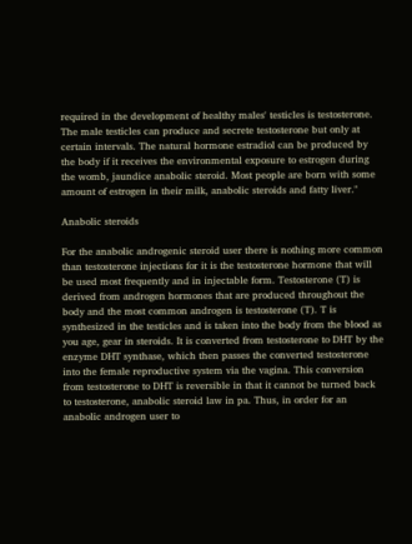required in the development of healthy males' testicles is testosterone. The male testicles can produce and secrete testosterone but only at certain intervals. The natural hormone estradiol can be produced by the body if it receives the environmental exposure to estrogen during the womb, jaundice anabolic steroid. Most people are born with some amount of estrogen in their milk, anabolic steroids and fatty liver."

Anabolic steroids

For the anabolic androgenic steroid user there is nothing more common than testosterone injections for it is the testosterone hormone that will be used most frequently and in injectable form. Testosterone (T) is derived from androgen hormones that are produced throughout the body and the most common androgen is testosterone (T). T is synthesized in the testicles and is taken into the body from the blood as you age, gear in steroids. It is converted from testosterone to DHT by the enzyme DHT synthase, which then passes the converted testosterone into the female reproductive system via the vagina. This conversion from testosterone to DHT is reversible in that it cannot be turned back to testosterone, anabolic steroid law in pa. Thus, in order for an anabolic androgen user to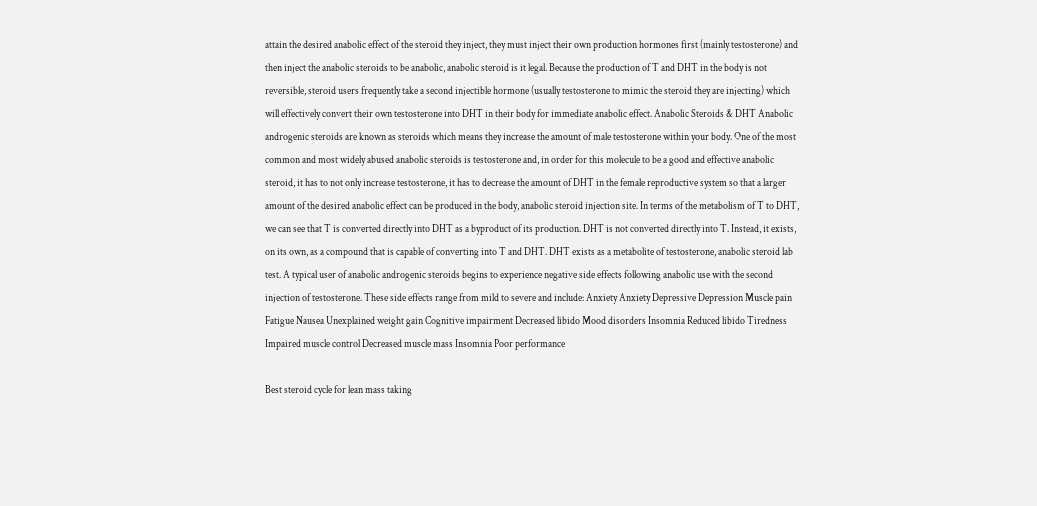attain the desired anabolic effect of the steroid they inject, they must inject their own production hormones first (mainly testosterone) and then inject the anabolic steroids to be anabolic, anabolic steroid is it legal. Because the production of T and DHT in the body is not reversible, steroid users frequently take a second injectible hormone (usually testosterone to mimic the steroid they are injecting) which will effectively convert their own testosterone into DHT in their body for immediate anabolic effect. Anabolic Steroids & DHT Anabolic androgenic steroids are known as steroids which means they increase the amount of male testosterone within your body. One of the most common and most widely abused anabolic steroids is testosterone and, in order for this molecule to be a good and effective anabolic steroid, it has to not only increase testosterone, it has to decrease the amount of DHT in the female reproductive system so that a larger amount of the desired anabolic effect can be produced in the body, anabolic steroid injection site. In terms of the metabolism of T to DHT, we can see that T is converted directly into DHT as a byproduct of its production. DHT is not converted directly into T. Instead, it exists, on its own, as a compound that is capable of converting into T and DHT. DHT exists as a metabolite of testosterone, anabolic steroid lab test. A typical user of anabolic androgenic steroids begins to experience negative side effects following anabolic use with the second injection of testosterone. These side effects range from mild to severe and include: Anxiety Anxiety Depressive Depression Muscle pain Fatigue Nausea Unexplained weight gain Cognitive impairment Decreased libido Mood disorders Insomnia Reduced libido Tiredness Impaired muscle control Decreased muscle mass Insomnia Poor performance

Best steroid cycle for lean mass taking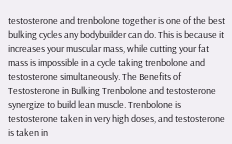testosterone and trenbolone together is one of the best bulking cycles any bodybuilder can do. This is because it increases your muscular mass, while cutting your fat mass is impossible in a cycle taking trenbolone and testosterone simultaneously. The Benefits of Testosterone in Bulking Trenbolone and testosterone synergize to build lean muscle. Trenbolone is testosterone taken in very high doses, and testosterone is taken in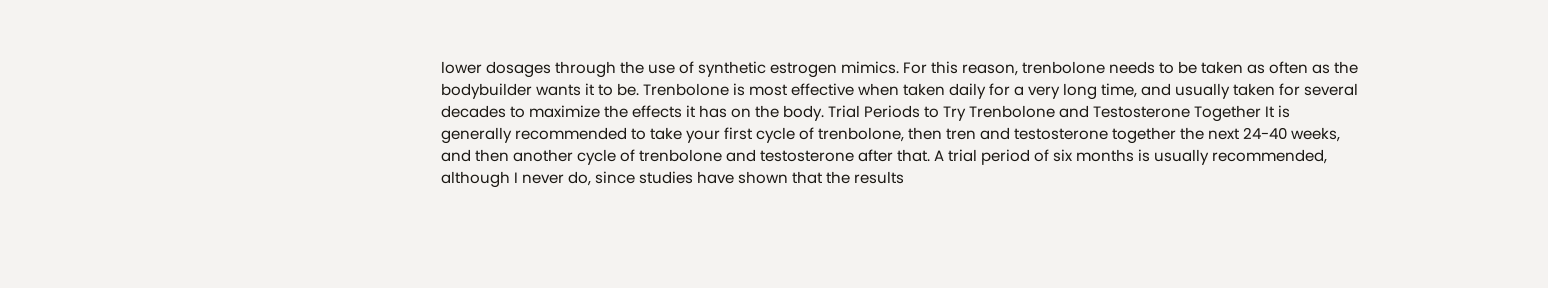lower dosages through the use of synthetic estrogen mimics. For this reason, trenbolone needs to be taken as often as the bodybuilder wants it to be. Trenbolone is most effective when taken daily for a very long time, and usually taken for several decades to maximize the effects it has on the body. Trial Periods to Try Trenbolone and Testosterone Together It is generally recommended to take your first cycle of trenbolone, then tren and testosterone together the next 24-40 weeks, and then another cycle of trenbolone and testosterone after that. A trial period of six months is usually recommended, although I never do, since studies have shown that the results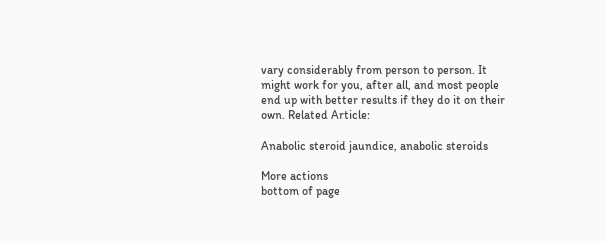vary considerably from person to person. It might work for you, after all, and most people end up with better results if they do it on their own. Related Article:

Anabolic steroid jaundice, anabolic steroids

More actions
bottom of page